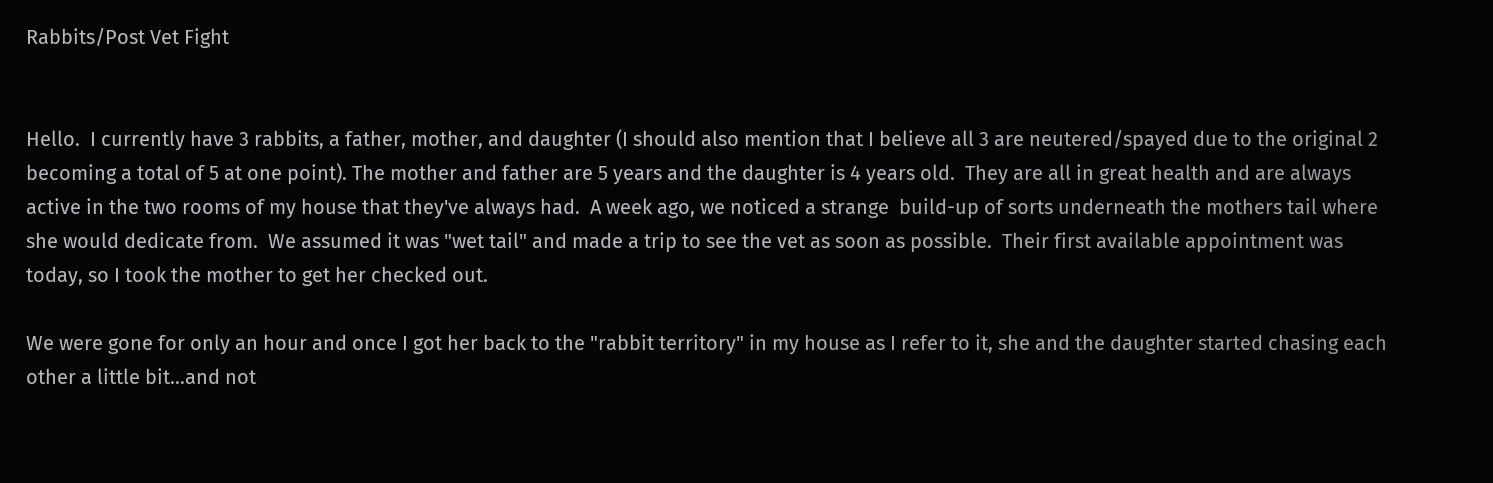Rabbits/Post Vet Fight


Hello.  I currently have 3 rabbits, a father, mother, and daughter (I should also mention that I believe all 3 are neutered/spayed due to the original 2 becoming a total of 5 at one point). The mother and father are 5 years and the daughter is 4 years old.  They are all in great health and are always active in the two rooms of my house that they've always had.  A week ago, we noticed a strange  build-up of sorts underneath the mothers tail where she would dedicate from.  We assumed it was "wet tail" and made a trip to see the vet as soon as possible.  Their first available appointment was today, so I took the mother to get her checked out.

We were gone for only an hour and once I got her back to the "rabbit territory" in my house as I refer to it, she and the daughter started chasing each other a little bit...and not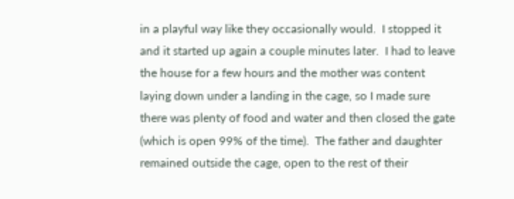in a playful way like they occasionally would.  I stopped it and it started up again a couple minutes later.  I had to leave the house for a few hours and the mother was content laying down under a landing in the cage, so I made sure there was plenty of food and water and then closed the gate (which is open 99% of the time).  The father and daughter remained outside the cage, open to the rest of their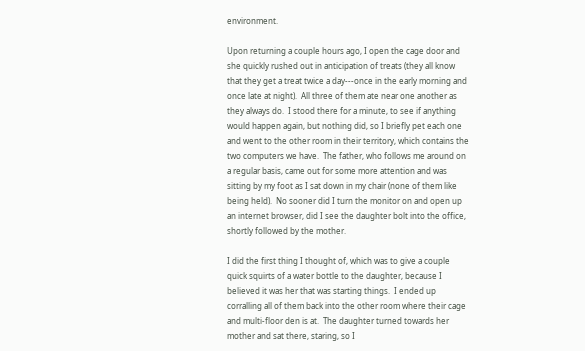environment.

Upon returning a couple hours ago, I open the cage door and she quickly rushed out in anticipation of treats (they all know that they get a treat twice a day---once in the early morning and once late at night).  All three of them ate near one another as they always do.  I stood there for a minute, to see if anything would happen again, but nothing did, so I briefly pet each one and went to the other room in their territory, which contains the two computers we have.  The father, who follows me around on a regular basis, came out for some more attention and was sitting by my foot as I sat down in my chair (none of them like being held).  No sooner did I turn the monitor on and open up an internet browser, did I see the daughter bolt into the office, shortly followed by the mother.

I did the first thing I thought of, which was to give a couple quick squirts of a water bottle to the daughter, because I believed it was her that was starting things.  I ended up corralling all of them back into the other room where their cage and multi-floor den is at.  The daughter turned towards her mother and sat there, staring, so I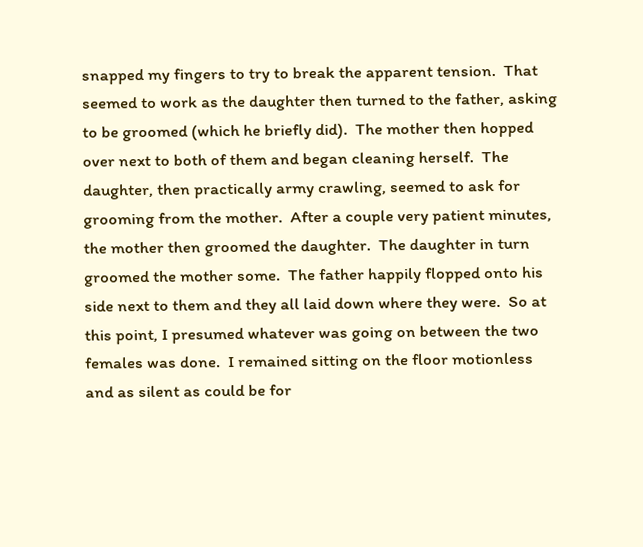snapped my fingers to try to break the apparent tension.  That seemed to work as the daughter then turned to the father, asking to be groomed (which he briefly did).  The mother then hopped over next to both of them and began cleaning herself.  The daughter, then practically army crawling, seemed to ask for grooming from the mother.  After a couple very patient minutes, the mother then groomed the daughter.  The daughter in turn groomed the mother some.  The father happily flopped onto his side next to them and they all laid down where they were.  So at this point, I presumed whatever was going on between the two females was done.  I remained sitting on the floor motionless and as silent as could be for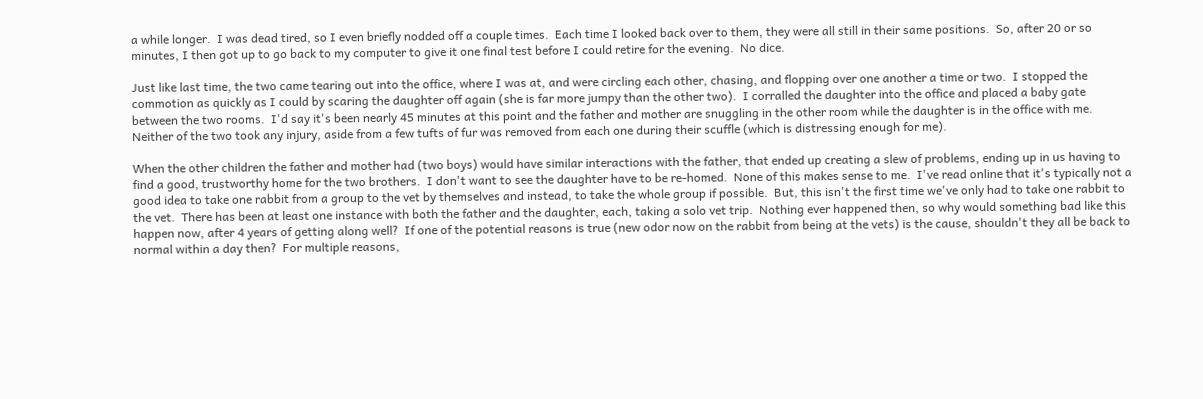a while longer.  I was dead tired, so I even briefly nodded off a couple times.  Each time I looked back over to them, they were all still in their same positions.  So, after 20 or so minutes, I then got up to go back to my computer to give it one final test before I could retire for the evening.  No dice.

Just like last time, the two came tearing out into the office, where I was at, and were circling each other, chasing, and flopping over one another a time or two.  I stopped the commotion as quickly as I could by scaring the daughter off again (she is far more jumpy than the other two).  I corralled the daughter into the office and placed a baby gate between the two rooms.  I'd say it's been nearly 45 minutes at this point and the father and mother are snuggling in the other room while the daughter is in the office with me.  Neither of the two took any injury, aside from a few tufts of fur was removed from each one during their scuffle (which is distressing enough for me).

When the other children the father and mother had (two boys) would have similar interactions with the father, that ended up creating a slew of problems, ending up in us having to find a good, trustworthy home for the two brothers.  I don't want to see the daughter have to be re-homed.  None of this makes sense to me.  I've read online that it's typically not a good idea to take one rabbit from a group to the vet by themselves and instead, to take the whole group if possible.  But, this isn't the first time we've only had to take one rabbit to the vet.  There has been at least one instance with both the father and the daughter, each, taking a solo vet trip.  Nothing ever happened then, so why would something bad like this happen now, after 4 years of getting along well?  If one of the potential reasons is true (new odor now on the rabbit from being at the vets) is the cause, shouldn't they all be back to normal within a day then?  For multiple reasons,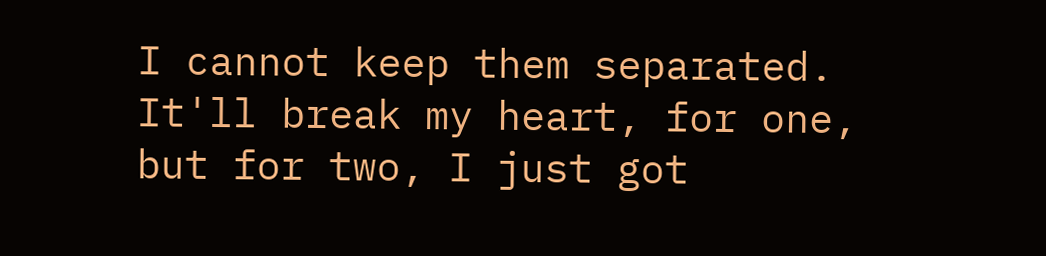I cannot keep them separated.  It'll break my heart, for one, but for two, I just got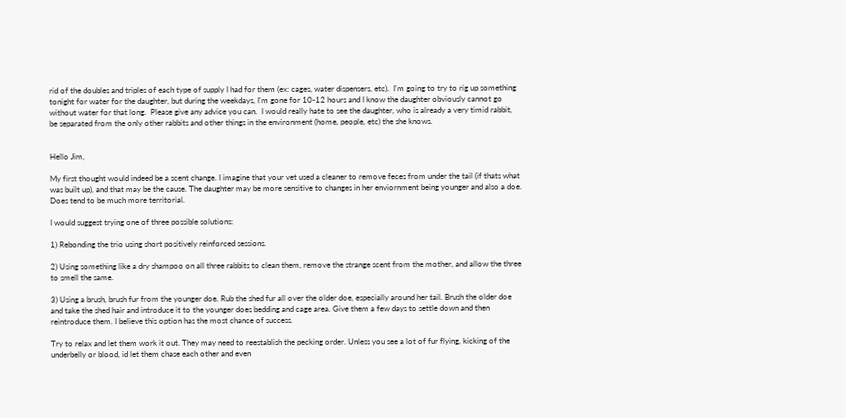rid of the doubles and triples of each type of supply I had for them (ex: cages, water dispensers, etc).  I'm going to try to rig up something tonight for water for the daughter, but during the weekdays, I'm gone for 10-12 hours and I know the daughter obviously cannot go without water for that long.  Please give any advice you can.  I would really hate to see the daughter, who is already a very timid rabbit, be separated from the only other rabbits and other things in the environment (home, people, etc) the she knows.


Hello Jim,

My first thought would indeed be a scent change. I imagine that your vet used a cleaner to remove feces from under the tail (if thats what was built up), and that may be the cause. The daughter may be more sensitive to changes in her enviornment being younger and also a doe. Does tend to be much more territorial.

I would suggest trying one of three possible solutions:

1) Rebonding the trio using short positively reinforced sessions.

2) Using something like a dry shampoo on all three rabbits to clean them, remove the strange scent from the mother, and allow the three to smell the same.

3) Using a brush, brush fur from the younger doe. Rub the shed fur all over the older doe, especially around her tail. Brush the older doe and take the shed hair and introduce it to the younger does bedding and cage area. Give them a few days to settle down and then reintroduce them. I believe this option has the most chance of success.

Try to relax and let them work it out. They may need to reestablish the pecking order. Unless you see a lot of fur flying, kicking of the underbelly or blood, id let them chase each other and even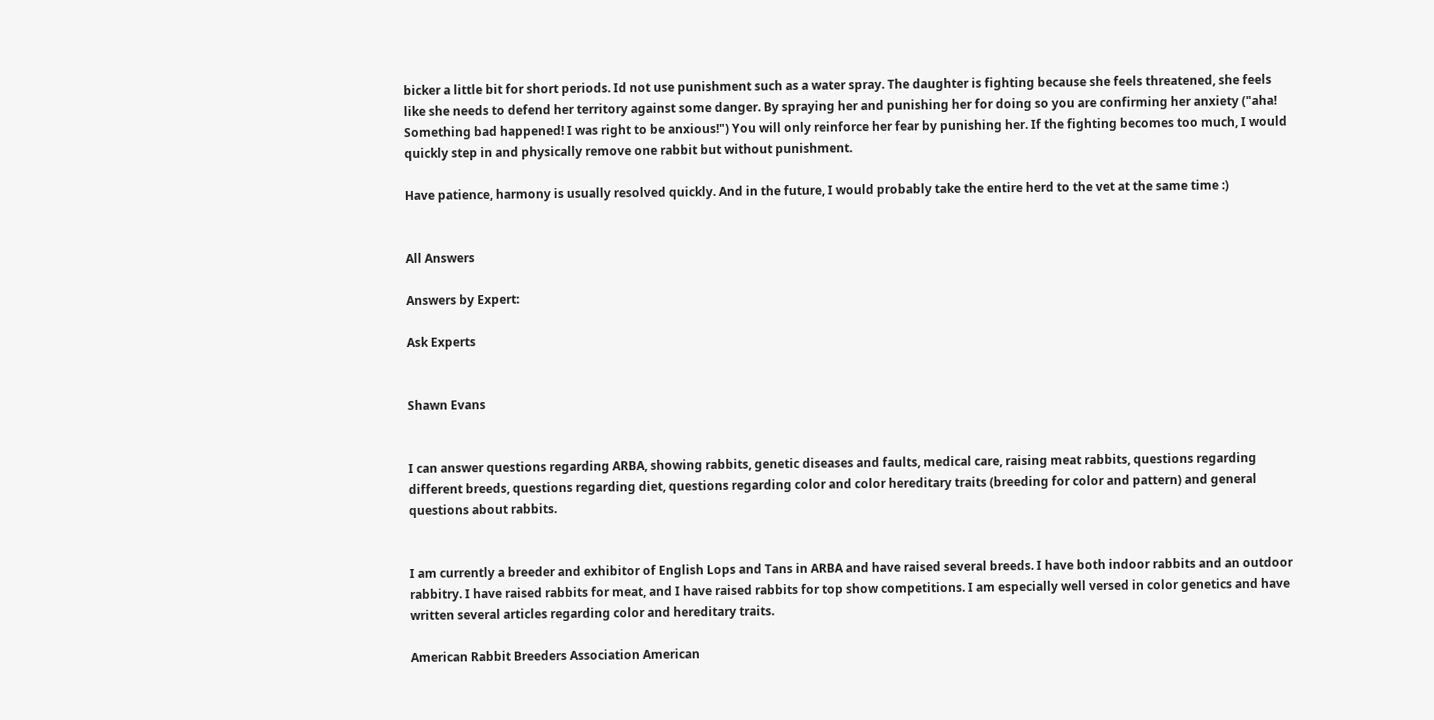bicker a little bit for short periods. Id not use punishment such as a water spray. The daughter is fighting because she feels threatened, she feels like she needs to defend her territory against some danger. By spraying her and punishing her for doing so you are confirming her anxiety ("aha! Something bad happened! I was right to be anxious!") You will only reinforce her fear by punishing her. If the fighting becomes too much, I would quickly step in and physically remove one rabbit but without punishment.

Have patience, harmony is usually resolved quickly. And in the future, I would probably take the entire herd to the vet at the same time :)


All Answers

Answers by Expert:

Ask Experts


Shawn Evans


I can answer questions regarding ARBA, showing rabbits, genetic diseases and faults, medical care, raising meat rabbits, questions regarding different breeds, questions regarding diet, questions regarding color and color hereditary traits (breeding for color and pattern) and general questions about rabbits.


I am currently a breeder and exhibitor of English Lops and Tans in ARBA and have raised several breeds. I have both indoor rabbits and an outdoor rabbitry. I have raised rabbits for meat, and I have raised rabbits for top show competitions. I am especially well versed in color genetics and have written several articles regarding color and hereditary traits.

American Rabbit Breeders Association American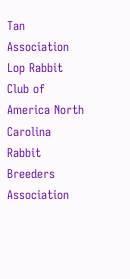Tan Association Lop Rabbit Club of America North Carolina Rabbit Breeders Association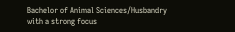Bachelor of Animal Sciences/Husbandry with a strong focus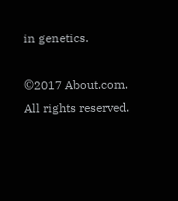in genetics.

©2017 About.com. All rights reserved.